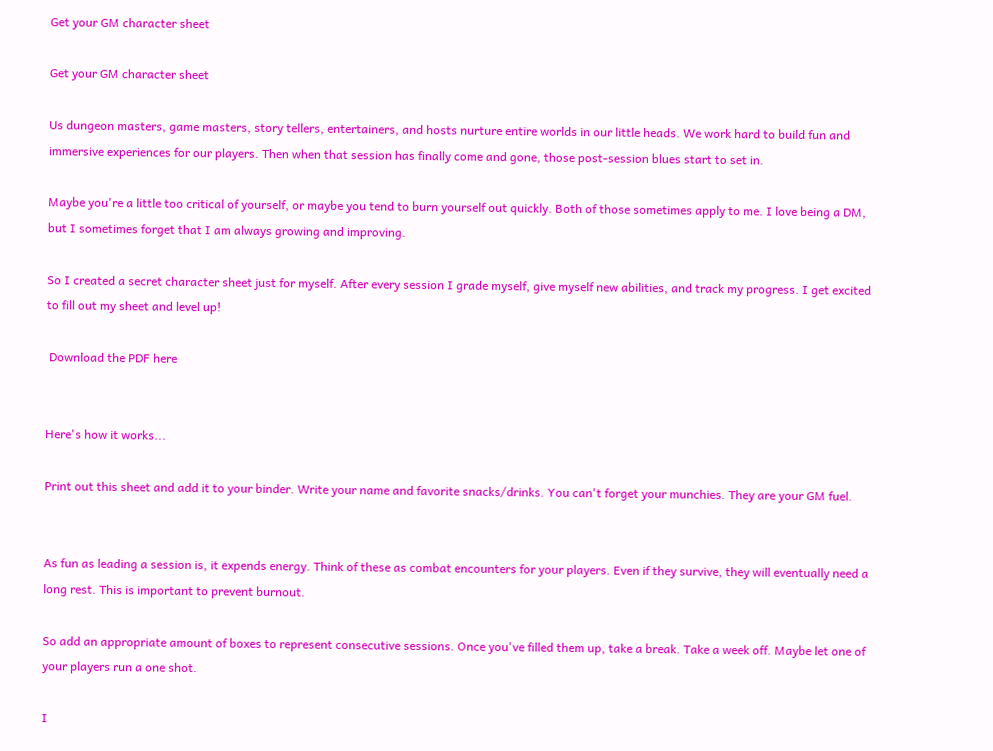Get your GM character sheet

Get your GM character sheet

Us dungeon masters, game masters, story tellers, entertainers, and hosts nurture entire worlds in our little heads. We work hard to build fun and immersive experiences for our players. Then when that session has finally come and gone, those post-session blues start to set in.

Maybe you're a little too critical of yourself, or maybe you tend to burn yourself out quickly. Both of those sometimes apply to me. I love being a DM, but I sometimes forget that I am always growing and improving.

So I created a secret character sheet just for myself. After every session I grade myself, give myself new abilities, and track my progress. I get excited to fill out my sheet and level up!

 Download the PDF here


Here's how it works...

Print out this sheet and add it to your binder. Write your name and favorite snacks/drinks. You can't forget your munchies. They are your GM fuel.


As fun as leading a session is, it expends energy. Think of these as combat encounters for your players. Even if they survive, they will eventually need a long rest. This is important to prevent burnout.

So add an appropriate amount of boxes to represent consecutive sessions. Once you've filled them up, take a break. Take a week off. Maybe let one of your players run a one shot.

I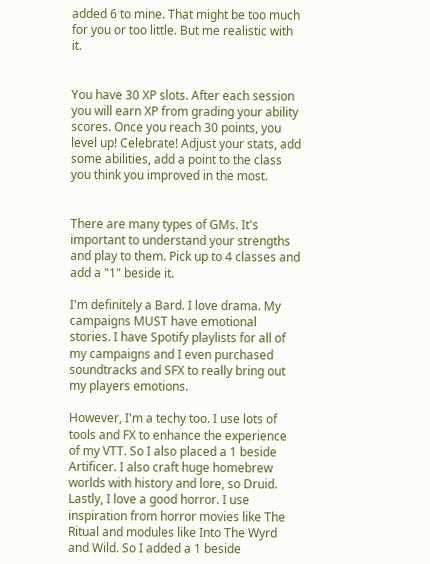added 6 to mine. That might be too much for you or too little. But me realistic with it.


You have 30 XP slots. After each session you will earn XP from grading your ability scores. Once you reach 30 points, you level up! Celebrate! Adjust your stats, add some abilities, add a point to the class you think you improved in the most.


There are many types of GMs. It's important to understand your strengths and play to them. Pick up to 4 classes and add a "1" beside it.

I'm definitely a Bard. I love drama. My campaigns MUST have emotional stories. I have Spotify playlists for all of my campaigns and I even purchased soundtracks and SFX to really bring out my players emotions.

However, I'm a techy too. I use lots of tools and FX to enhance the experience of my VTT. So I also placed a 1 beside Artificer. I also craft huge homebrew worlds with history and lore, so Druid. Lastly, I love a good horror. I use inspiration from horror movies like The Ritual and modules like Into The Wyrd and Wild. So I added a 1 beside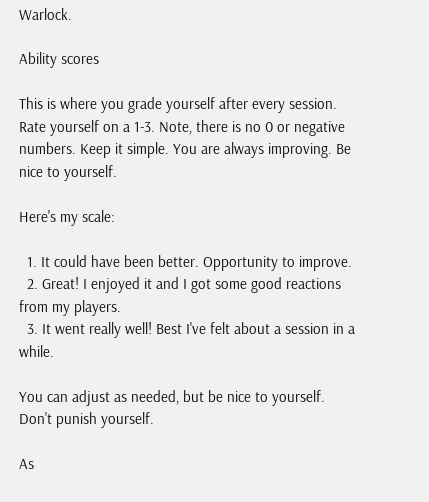Warlock.

Ability scores

This is where you grade yourself after every session. Rate yourself on a 1-3. Note, there is no 0 or negative numbers. Keep it simple. You are always improving. Be nice to yourself.

Here's my scale:

  1. It could have been better. Opportunity to improve.
  2. Great! I enjoyed it and I got some good reactions from my players.
  3. It went really well! Best I've felt about a session in a while.

You can adjust as needed, but be nice to yourself. Don't punish yourself.

As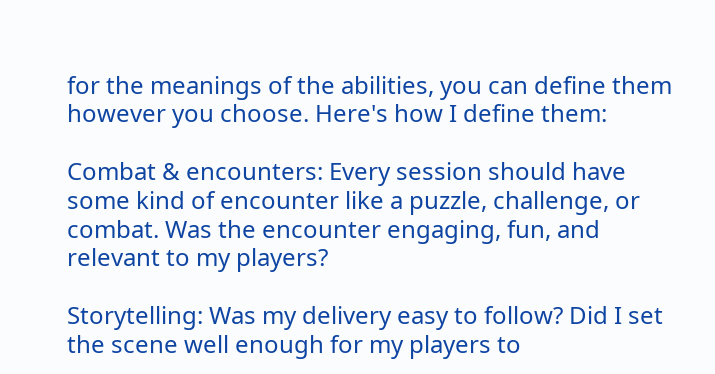for the meanings of the abilities, you can define them however you choose. Here's how I define them:

Combat & encounters: Every session should have some kind of encounter like a puzzle, challenge, or combat. Was the encounter engaging, fun, and relevant to my players?

Storytelling: Was my delivery easy to follow? Did I set the scene well enough for my players to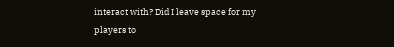interact with? Did I leave space for my players to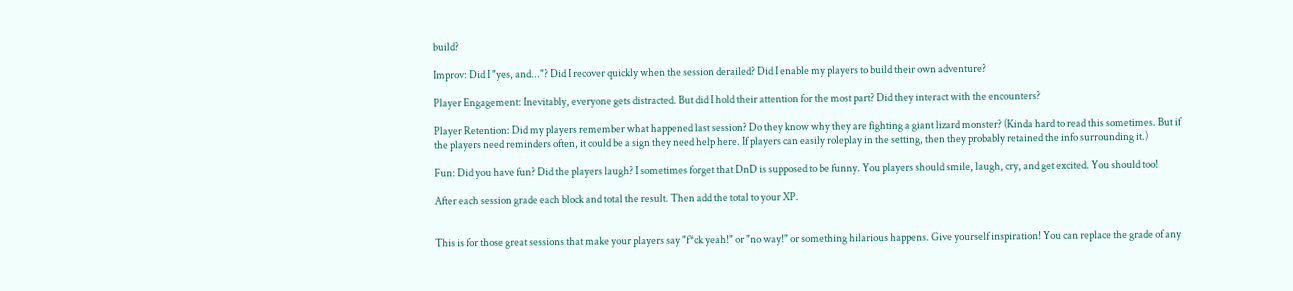build?

Improv: Did I "yes, and..."? Did I recover quickly when the session derailed? Did I enable my players to build their own adventure?

Player Engagement: Inevitably, everyone gets distracted. But did I hold their attention for the most part? Did they interact with the encounters?

Player Retention: Did my players remember what happened last session? Do they know why they are fighting a giant lizard monster? (Kinda hard to read this sometimes. But if the players need reminders often, it could be a sign they need help here. If players can easily roleplay in the setting, then they probably retained the info surrounding it.)

Fun: Did you have fun? Did the players laugh? I sometimes forget that DnD is supposed to be funny. You players should smile, laugh, cry, and get excited. You should too!

After each session grade each block and total the result. Then add the total to your XP.


This is for those great sessions that make your players say "f*ck yeah!" or "no way!" or something hilarious happens. Give yourself inspiration! You can replace the grade of any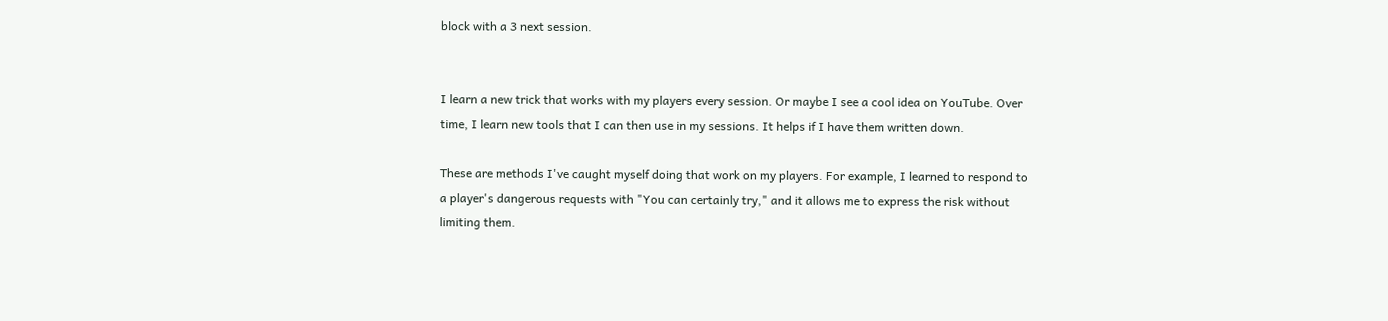block with a 3 next session.


I learn a new trick that works with my players every session. Or maybe I see a cool idea on YouTube. Over time, I learn new tools that I can then use in my sessions. It helps if I have them written down.

These are methods I've caught myself doing that work on my players. For example, I learned to respond to a player's dangerous requests with "You can certainly try," and it allows me to express the risk without limiting them.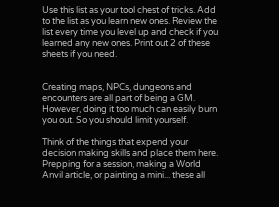Use this list as your tool chest of tricks. Add to the list as you learn new ones. Review the list every time you level up and check if you learned any new ones. Print out 2 of these sheets if you need.


Creating maps, NPCs, dungeons and encounters are all part of being a GM. However, doing it too much can easily burn you out. So you should limit yourself.

Think of the things that expend your decision making skills and place them here. Prepping for a session, making a World Anvil article, or painting a mini... these all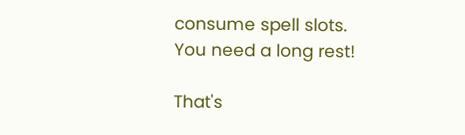consume spell slots. You need a long rest!

That's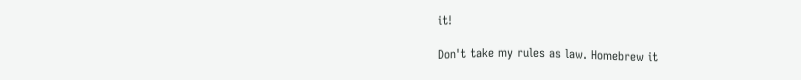it!

Don't take my rules as law. Homebrew it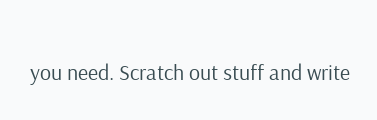you need. Scratch out stuff and write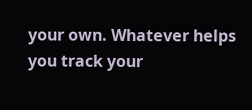your own. Whatever helps you track your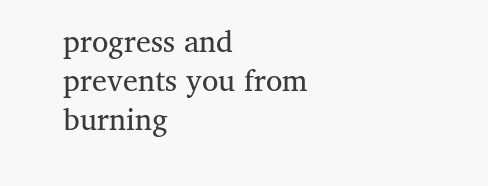progress and prevents you from burning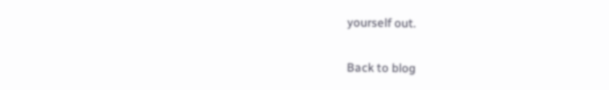yourself out.


Back to blog